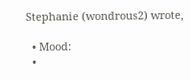Stephanie (wondrous2) wrote,

  • Mood:
  •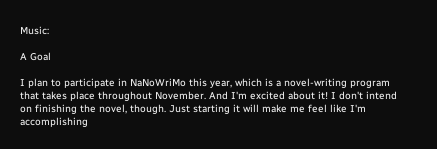Music:

A Goal

I plan to participate in NaNoWriMo this year, which is a novel-writing program that takes place throughout November. And I'm excited about it! I don't intend on finishing the novel, though. Just starting it will make me feel like I'm accomplishing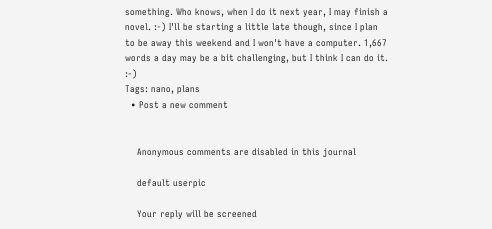something. Who knows, when I do it next year, I may finish a novel. :-) I'll be starting a little late though, since I plan to be away this weekend and I won't have a computer. 1,667 words a day may be a bit challenging, but I think I can do it. :-)
Tags: nano, plans
  • Post a new comment


    Anonymous comments are disabled in this journal

    default userpic

    Your reply will be screened